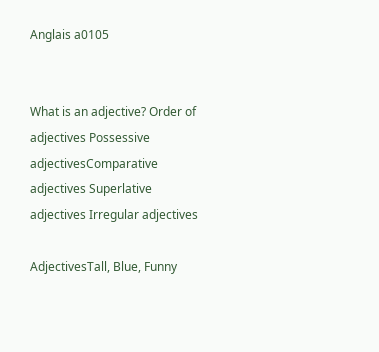Anglais a0105


What is an adjective? Order of adjectives Possessive adjectivesComparative adjectives Superlative adjectives Irregular adjectives

AdjectivesTall, Blue, Funny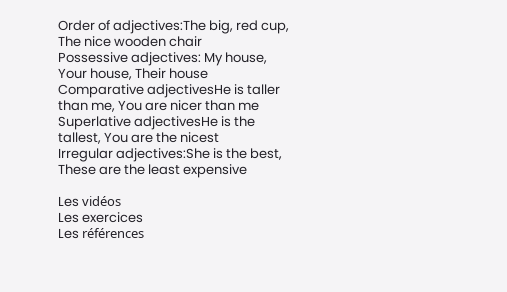Order of adjectives:The big, red cup, The nice wooden chair
Possessive adjectives: My house, Your house, Their house
Comparative adjectivesHe is taller than me, You are nicer than me
Superlative adjectivesHe is the tallest, You are the nicest
Irregular adjectives:She is the best, These are the least expensive

Les vidéos
Les exercices
Les références